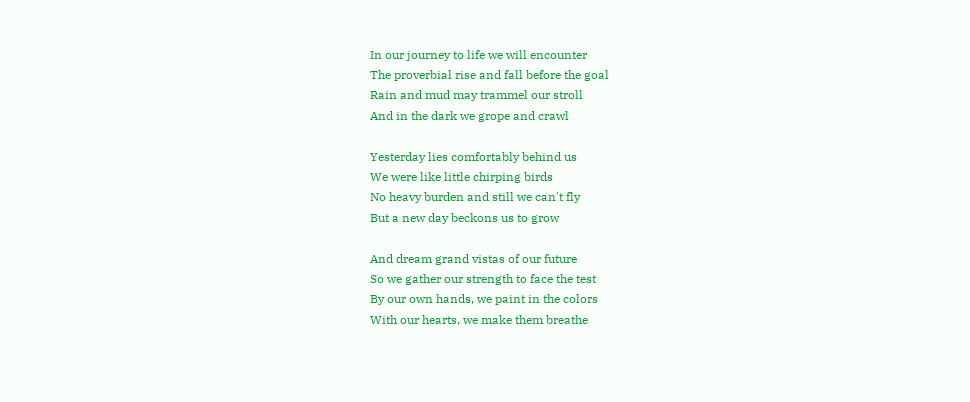In our journey to life we will encounter
The proverbial rise and fall before the goal
Rain and mud may trammel our stroll
And in the dark we grope and crawl

Yesterday lies comfortably behind us
We were like little chirping birds
No heavy burden and still we can't fly
But a new day beckons us to grow

And dream grand vistas of our future
So we gather our strength to face the test
By our own hands, we paint in the colors
With our hearts, we make them breathe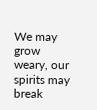We may grow weary, our spirits may break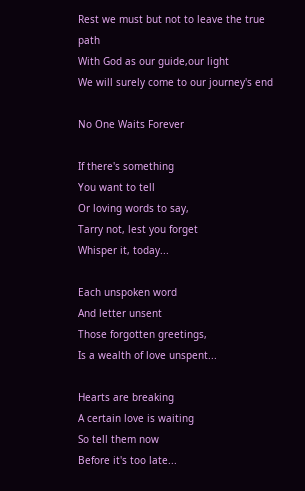Rest we must but not to leave the true path
With God as our guide,our light
We will surely come to our journey's end

No One Waits Forever

If there's something
You want to tell
Or loving words to say,
Tarry not, lest you forget
Whisper it, today...

Each unspoken word
And letter unsent
Those forgotten greetings,
Is a wealth of love unspent...

Hearts are breaking
A certain love is waiting
So tell them now
Before it's too late...